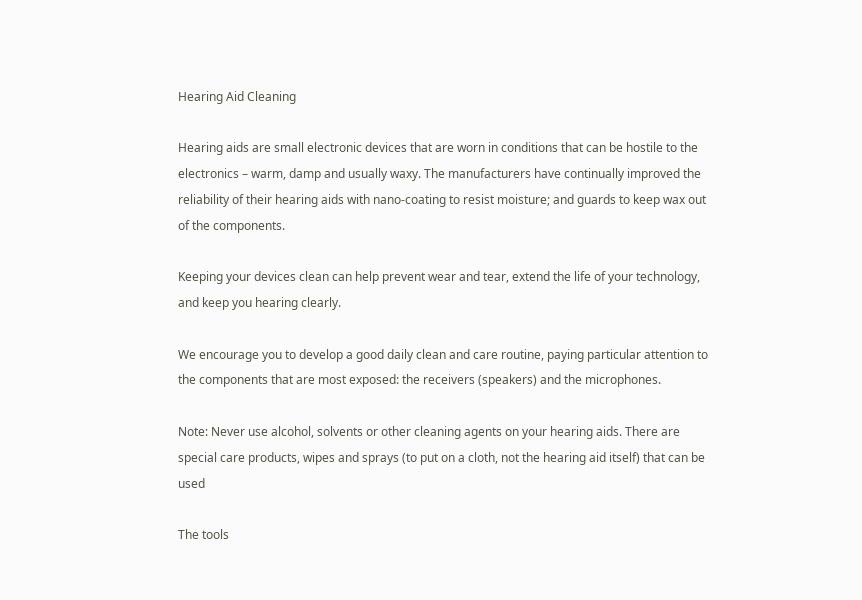Hearing Aid Cleaning

Hearing aids are small electronic devices that are worn in conditions that can be hostile to the electronics – warm, damp and usually waxy. The manufacturers have continually improved the reliability of their hearing aids with nano-coating to resist moisture; and guards to keep wax out of the components.

Keeping your devices clean can help prevent wear and tear, extend the life of your technology, and keep you hearing clearly.

We encourage you to develop a good daily clean and care routine, paying particular attention to the components that are most exposed: the receivers (speakers) and the microphones.

Note: Never use alcohol, solvents or other cleaning agents on your hearing aids. There are special care products, wipes and sprays (to put on a cloth, not the hearing aid itself) that can be used

The tools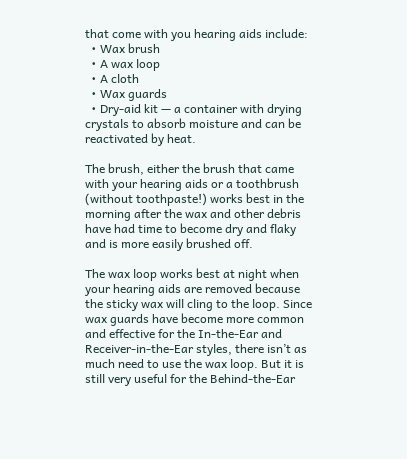that come with you hearing aids include:
  • Wax brush
  • A wax loop
  • A cloth
  • Wax guards
  • Dry-aid kit — a container with drying crystals to absorb moisture and can be reactivated by heat.

The brush, either the brush that came with your hearing aids or a toothbrush (without toothpaste!) works best in the morning after the wax and other debris have had time to become dry and flaky and is more easily brushed off.

The wax loop works best at night when your hearing aids are removed because the sticky wax will cling to the loop. Since wax guards have become more common and effective for the In-the-Ear and Receiver-in-the-Ear styles, there isn’t as much need to use the wax loop. But it is still very useful for the Behind-the-Ear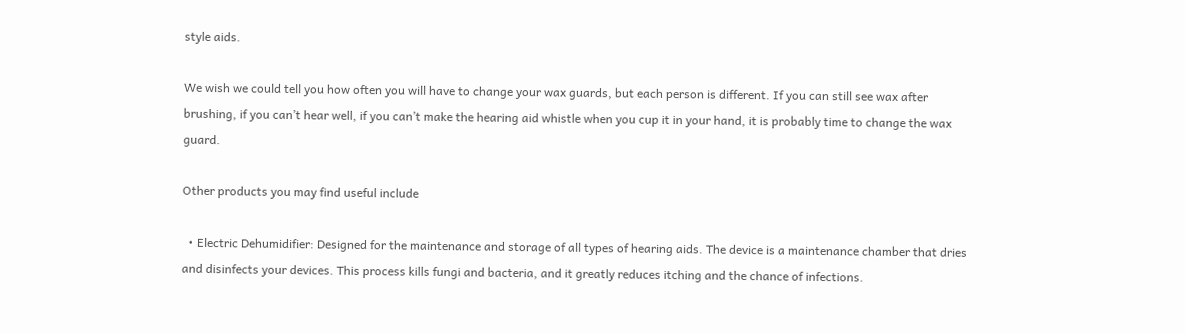style aids.

We wish we could tell you how often you will have to change your wax guards, but each person is different. If you can still see wax after brushing, if you can’t hear well, if you can’t make the hearing aid whistle when you cup it in your hand, it is probably time to change the wax guard.

Other products you may find useful include

  • Electric Dehumidifier: Designed for the maintenance and storage of all types of hearing aids. The device is a maintenance chamber that dries and disinfects your devices. This process kills fungi and bacteria, and it greatly reduces itching and the chance of infections.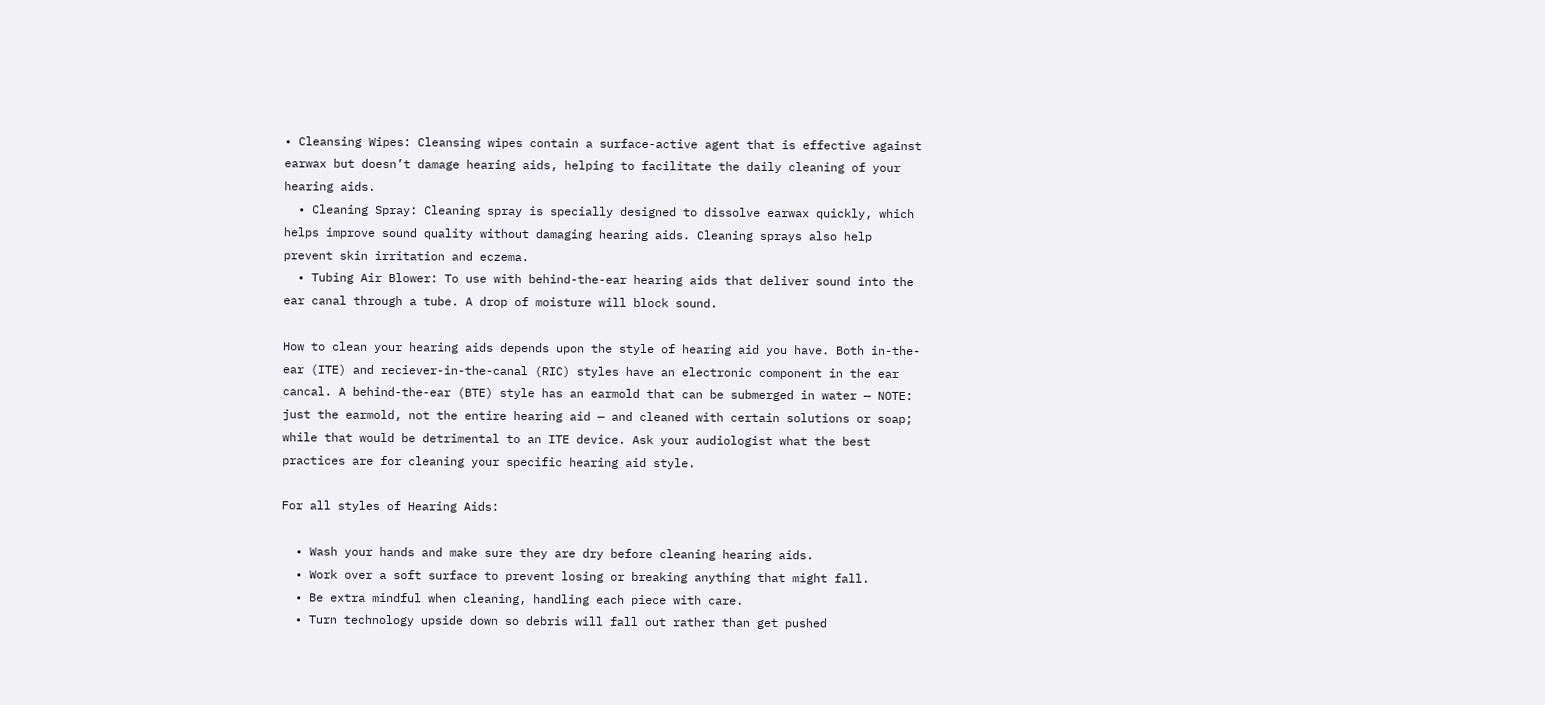• Cleansing Wipes: Cleansing wipes contain a surface-active agent that is effective against earwax but doesn’t damage hearing aids, helping to facilitate the daily cleaning of your hearing aids.
  • Cleaning Spray: Cleaning spray is specially designed to dissolve earwax quickly, which helps improve sound quality without damaging hearing aids. Cleaning sprays also help prevent skin irritation and eczema.
  • Tubing Air Blower: To use with behind-the-ear hearing aids that deliver sound into the ear canal through a tube. A drop of moisture will block sound.

How to clean your hearing aids depends upon the style of hearing aid you have. Both in-the-ear (ITE) and reciever-in-the-canal (RIC) styles have an electronic component in the ear cancal. A behind-the-ear (BTE) style has an earmold that can be submerged in water — NOTE: just the earmold, not the entire hearing aid — and cleaned with certain solutions or soap; while that would be detrimental to an ITE device. Ask your audiologist what the best practices are for cleaning your specific hearing aid style.

For all styles of Hearing Aids:

  • Wash your hands and make sure they are dry before cleaning hearing aids.
  • Work over a soft surface to prevent losing or breaking anything that might fall.
  • Be extra mindful when cleaning, handling each piece with care.
  • Turn technology upside down so debris will fall out rather than get pushed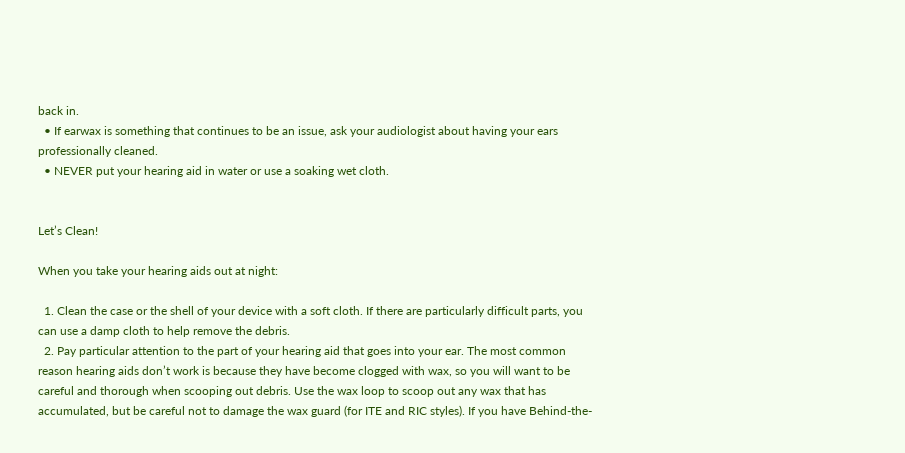back in.
  • If earwax is something that continues to be an issue, ask your audiologist about having your ears professionally cleaned.
  • NEVER put your hearing aid in water or use a soaking wet cloth.


Let’s Clean!

When you take your hearing aids out at night:

  1. Clean the case or the shell of your device with a soft cloth. If there are particularly difficult parts, you can use a damp cloth to help remove the debris.
  2. Pay particular attention to the part of your hearing aid that goes into your ear. The most common reason hearing aids don’t work is because they have become clogged with wax, so you will want to be careful and thorough when scooping out debris. Use the wax loop to scoop out any wax that has accumulated, but be careful not to damage the wax guard (for ITE and RIC styles). If you have Behind-the-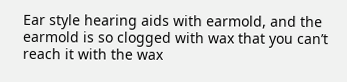Ear style hearing aids with earmold, and the earmold is so clogged with wax that you can’t reach it with the wax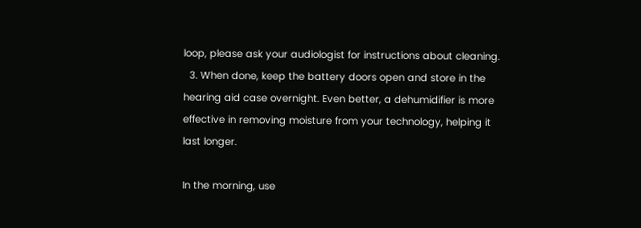loop, please ask your audiologist for instructions about cleaning.
  3. When done, keep the battery doors open and store in the hearing aid case overnight. Even better, a dehumidifier is more effective in removing moisture from your technology, helping it last longer.

In the morning, use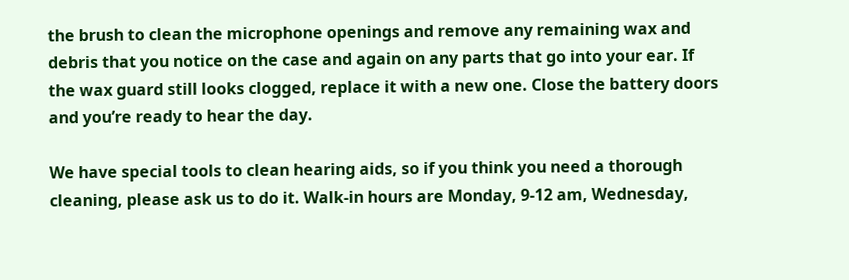the brush to clean the microphone openings and remove any remaining wax and debris that you notice on the case and again on any parts that go into your ear. If the wax guard still looks clogged, replace it with a new one. Close the battery doors and you’re ready to hear the day.

We have special tools to clean hearing aids, so if you think you need a thorough cleaning, please ask us to do it. Walk-in hours are Monday, 9-12 am, Wednesday,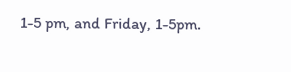1-5 pm, and Friday, 1-5pm.